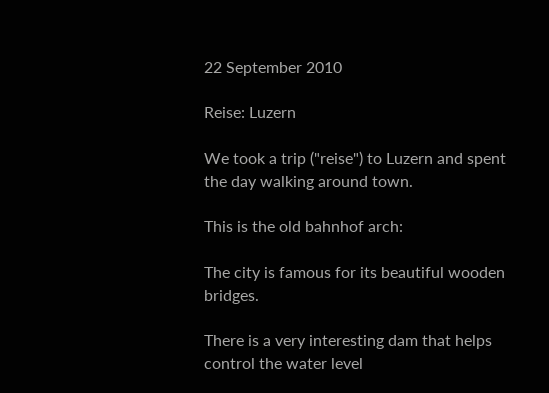22 September 2010

Reise: Luzern

We took a trip ("reise") to Luzern and spent the day walking around town.

This is the old bahnhof arch:

The city is famous for its beautiful wooden bridges.

There is a very interesting dam that helps control the water level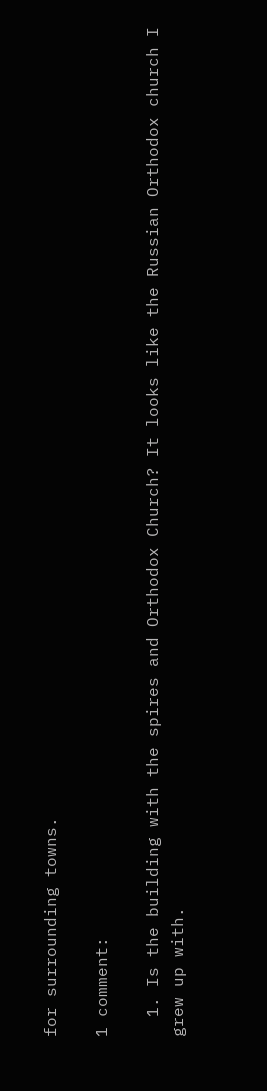for surrounding towns.

1 comment:

  1. Is the building with the spires and Orthodox Church? It looks like the Russian Orthodox church I grew up with.